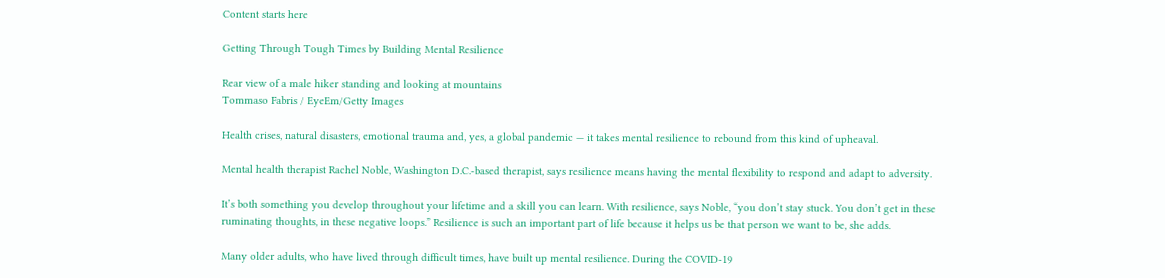Content starts here

Getting Through Tough Times by Building Mental Resilience

Rear view of a male hiker standing and looking at mountains
Tommaso Fabris / EyeEm/Getty Images

Health crises, natural disasters, emotional trauma and, yes, a global pandemic — it takes mental resilience to rebound from this kind of upheaval.

Mental health therapist Rachel Noble, Washington D.C.-based therapist, says resilience means having the mental flexibility to respond and adapt to adversity.

It’s both something you develop throughout your lifetime and a skill you can learn. With resilience, says Noble, “you don’t stay stuck. You don’t get in these ruminating thoughts, in these negative loops.” Resilience is such an important part of life because it helps us be that person we want to be, she adds.

Many older adults, who have lived through difficult times, have built up mental resilience. During the COVID-19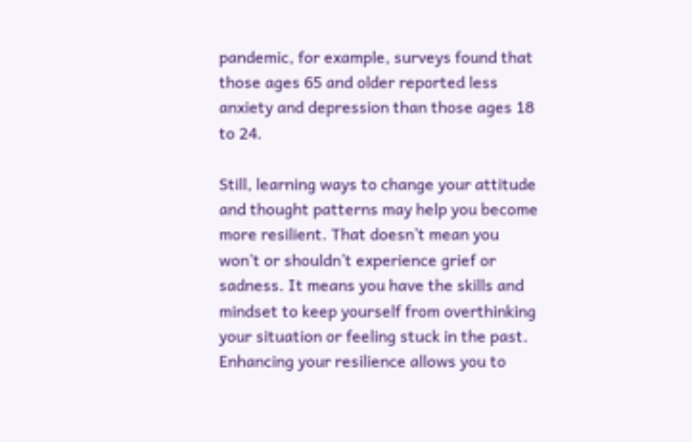pandemic, for example, surveys found that those ages 65 and older reported less anxiety and depression than those ages 18 to 24.

Still, learning ways to change your attitude and thought patterns may help you become more resilient. That doesn’t mean you won’t or shouldn’t experience grief or sadness. It means you have the skills and mindset to keep yourself from overthinking your situation or feeling stuck in the past. Enhancing your resilience allows you to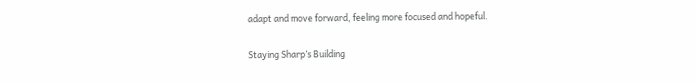adapt and move forward, feeling more focused and hopeful.

Staying Sharp’s Building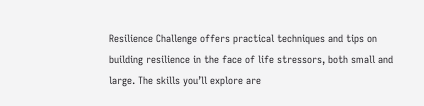Resilience Challenge offers practical techniques and tips on building resilience in the face of life stressors, both small and large. The skills you’ll explore are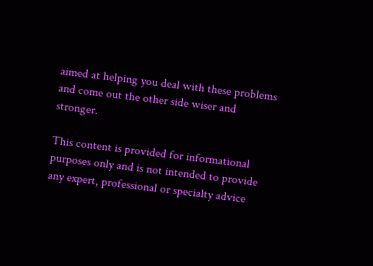aimed at helping you deal with these problems and come out the other side wiser and stronger.

This content is provided for informational purposes only and is not intended to provide any expert, professional or specialty advice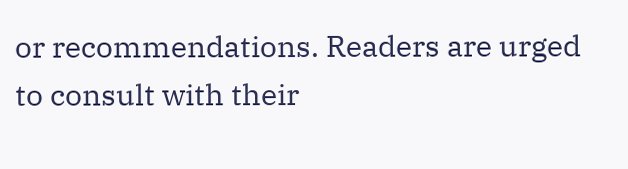or recommendations. Readers are urged to consult with their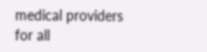medical providers for all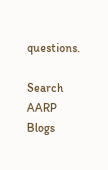questions.

Search AARP Blogs